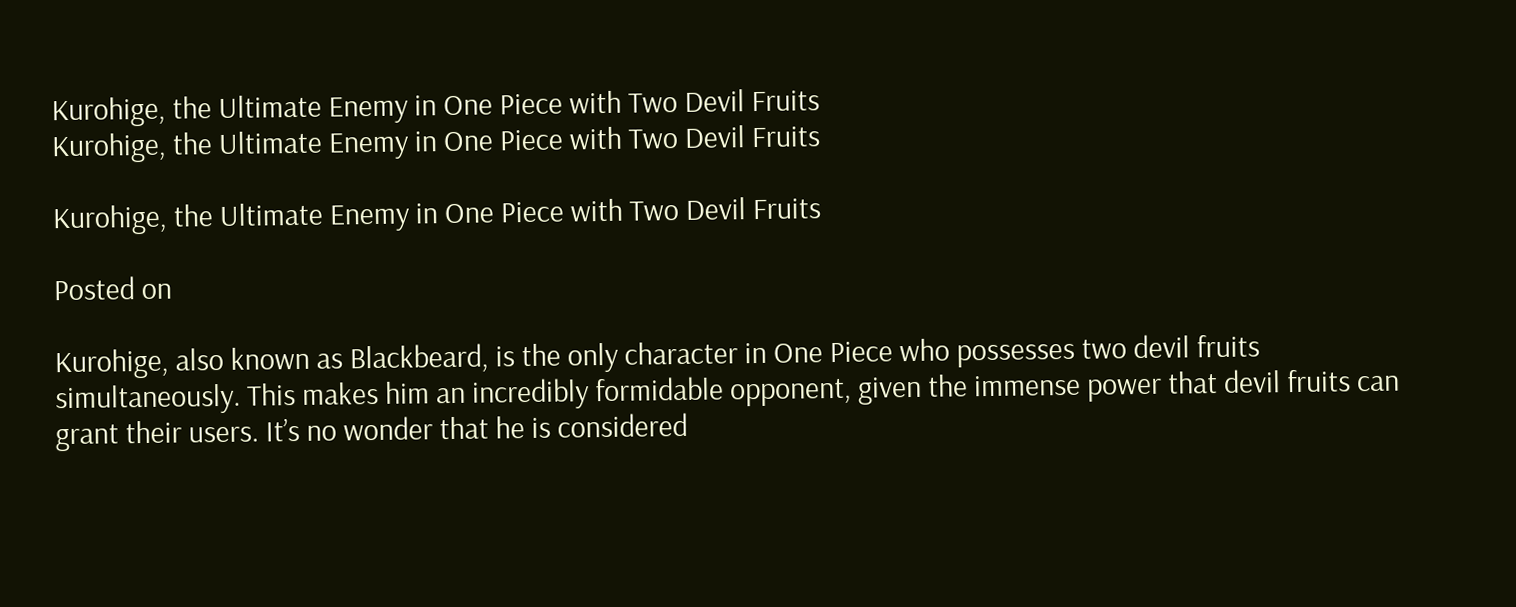Kurohige, the Ultimate Enemy in One Piece with Two Devil Fruits
Kurohige, the Ultimate Enemy in One Piece with Two Devil Fruits

Kurohige, the Ultimate Enemy in One Piece with Two Devil Fruits

Posted on

Kurohige, also known as Blackbeard, is the only character in One Piece who possesses two devil fruits simultaneously. This makes him an incredibly formidable opponent, given the immense power that devil fruits can grant their users. It’s no wonder that he is considered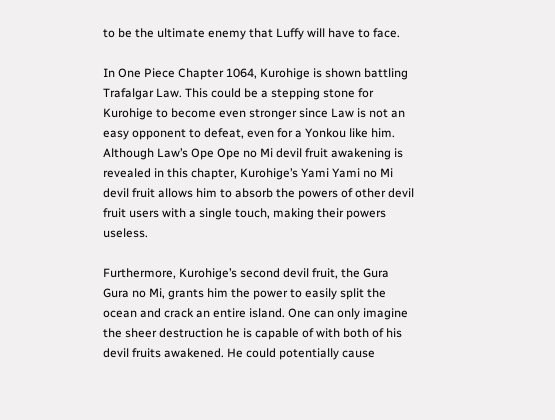to be the ultimate enemy that Luffy will have to face.

In One Piece Chapter 1064, Kurohige is shown battling Trafalgar Law. This could be a stepping stone for Kurohige to become even stronger since Law is not an easy opponent to defeat, even for a Yonkou like him. Although Law’s Ope Ope no Mi devil fruit awakening is revealed in this chapter, Kurohige’s Yami Yami no Mi devil fruit allows him to absorb the powers of other devil fruit users with a single touch, making their powers useless.

Furthermore, Kurohige’s second devil fruit, the Gura Gura no Mi, grants him the power to easily split the ocean and crack an entire island. One can only imagine the sheer destruction he is capable of with both of his devil fruits awakened. He could potentially cause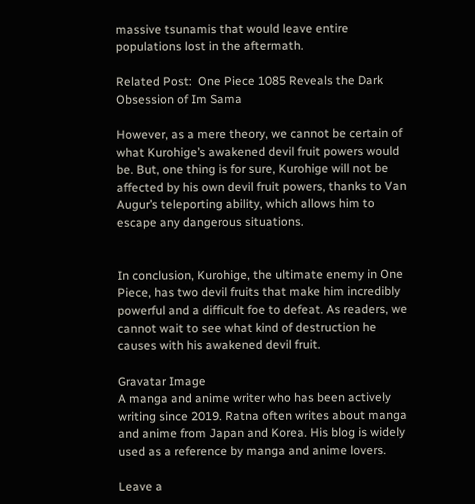massive tsunamis that would leave entire populations lost in the aftermath.

Related Post:  One Piece 1085 Reveals the Dark Obsession of Im Sama

However, as a mere theory, we cannot be certain of what Kurohige’s awakened devil fruit powers would be. But, one thing is for sure, Kurohige will not be affected by his own devil fruit powers, thanks to Van Augur’s teleporting ability, which allows him to escape any dangerous situations.


In conclusion, Kurohige, the ultimate enemy in One Piece, has two devil fruits that make him incredibly powerful and a difficult foe to defeat. As readers, we cannot wait to see what kind of destruction he causes with his awakened devil fruit.

Gravatar Image
A manga and anime writer who has been actively writing since 2019. Ratna often writes about manga and anime from Japan and Korea. His blog is widely used as a reference by manga and anime lovers.

Leave a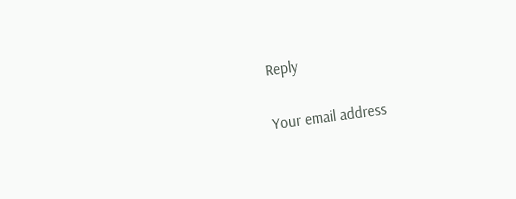Reply

Your email address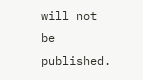will not be published.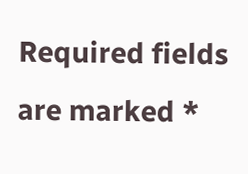Required fields are marked *